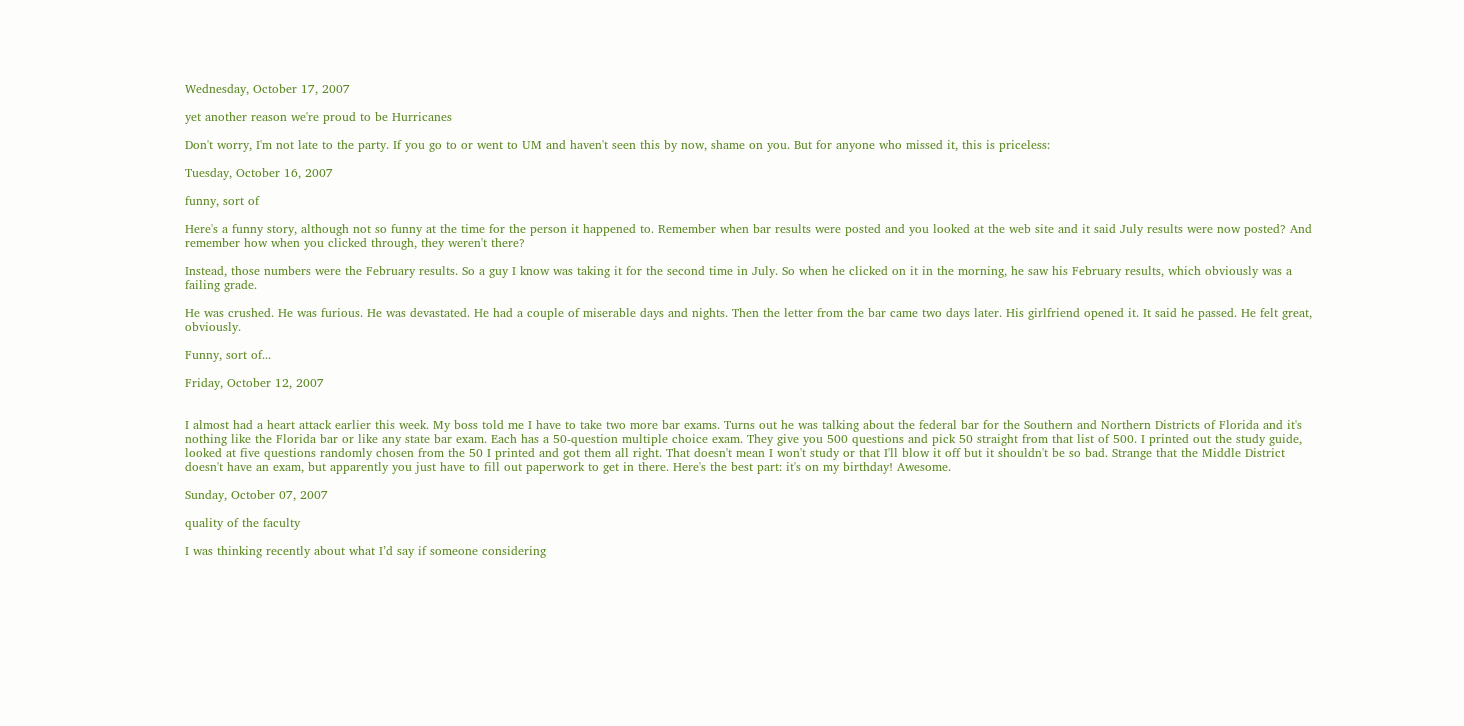Wednesday, October 17, 2007

yet another reason we're proud to be Hurricanes

Don't worry, I'm not late to the party. If you go to or went to UM and haven't seen this by now, shame on you. But for anyone who missed it, this is priceless:

Tuesday, October 16, 2007

funny, sort of

Here's a funny story, although not so funny at the time for the person it happened to. Remember when bar results were posted and you looked at the web site and it said July results were now posted? And remember how when you clicked through, they weren't there?

Instead, those numbers were the February results. So a guy I know was taking it for the second time in July. So when he clicked on it in the morning, he saw his February results, which obviously was a failing grade.

He was crushed. He was furious. He was devastated. He had a couple of miserable days and nights. Then the letter from the bar came two days later. His girlfriend opened it. It said he passed. He felt great, obviously.

Funny, sort of...

Friday, October 12, 2007


I almost had a heart attack earlier this week. My boss told me I have to take two more bar exams. Turns out he was talking about the federal bar for the Southern and Northern Districts of Florida and it's nothing like the Florida bar or like any state bar exam. Each has a 50-question multiple choice exam. They give you 500 questions and pick 50 straight from that list of 500. I printed out the study guide, looked at five questions randomly chosen from the 50 I printed and got them all right. That doesn't mean I won't study or that I'll blow it off but it shouldn't be so bad. Strange that the Middle District doesn't have an exam, but apparently you just have to fill out paperwork to get in there. Here's the best part: it's on my birthday! Awesome.

Sunday, October 07, 2007

quality of the faculty

I was thinking recently about what I’d say if someone considering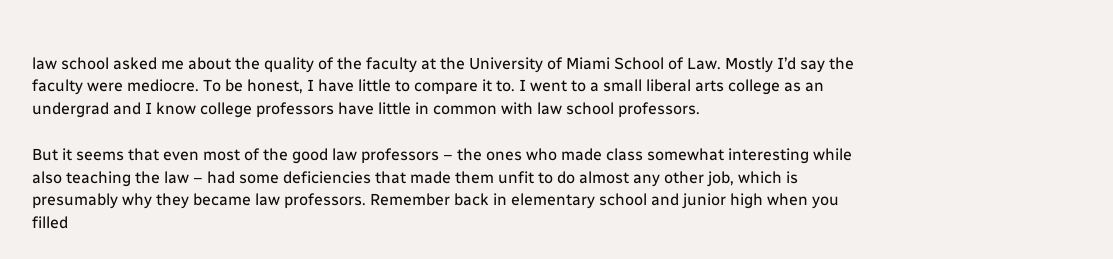law school asked me about the quality of the faculty at the University of Miami School of Law. Mostly I’d say the faculty were mediocre. To be honest, I have little to compare it to. I went to a small liberal arts college as an undergrad and I know college professors have little in common with law school professors.

But it seems that even most of the good law professors – the ones who made class somewhat interesting while also teaching the law – had some deficiencies that made them unfit to do almost any other job, which is presumably why they became law professors. Remember back in elementary school and junior high when you filled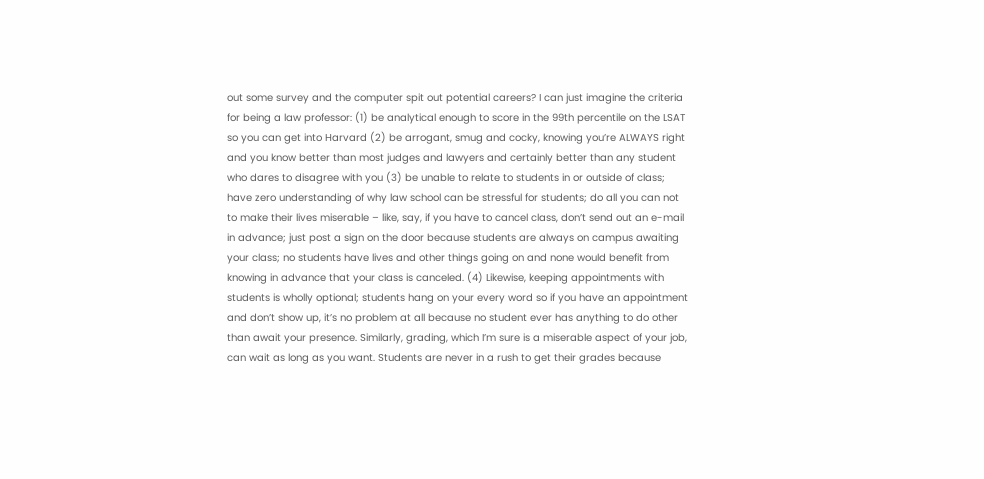out some survey and the computer spit out potential careers? I can just imagine the criteria for being a law professor: (1) be analytical enough to score in the 99th percentile on the LSAT so you can get into Harvard (2) be arrogant, smug and cocky, knowing you’re ALWAYS right and you know better than most judges and lawyers and certainly better than any student who dares to disagree with you (3) be unable to relate to students in or outside of class; have zero understanding of why law school can be stressful for students; do all you can not to make their lives miserable – like, say, if you have to cancel class, don’t send out an e-mail in advance; just post a sign on the door because students are always on campus awaiting your class; no students have lives and other things going on and none would benefit from knowing in advance that your class is canceled. (4) Likewise, keeping appointments with students is wholly optional; students hang on your every word so if you have an appointment and don’t show up, it’s no problem at all because no student ever has anything to do other than await your presence. Similarly, grading, which I’m sure is a miserable aspect of your job, can wait as long as you want. Students are never in a rush to get their grades because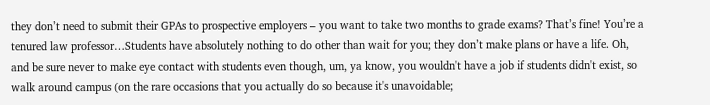they don’t need to submit their GPAs to prospective employers – you want to take two months to grade exams? That’s fine! You’re a tenured law professor…Students have absolutely nothing to do other than wait for you; they don’t make plans or have a life. Oh, and be sure never to make eye contact with students even though, um, ya know, you wouldn't have a job if students didn't exist, so walk around campus (on the rare occasions that you actually do so because it's unavoidable;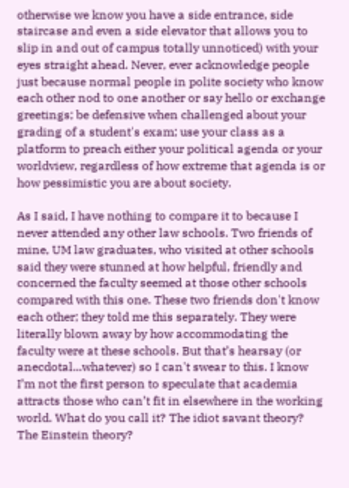otherwise we know you have a side entrance, side staircase and even a side elevator that allows you to slip in and out of campus totally unnoticed) with your eyes straight ahead. Never, ever acknowledge people just because normal people in polite society who know each other nod to one another or say hello or exchange greetings; be defensive when challenged about your grading of a student's exam; use your class as a platform to preach either your political agenda or your worldview, regardless of how extreme that agenda is or how pessimistic you are about society.

As I said, I have nothing to compare it to because I never attended any other law schools. Two friends of mine, UM law graduates, who visited at other schools said they were stunned at how helpful, friendly and concerned the faculty seemed at those other schools compared with this one. These two friends don't know each other; they told me this separately. They were literally blown away by how accommodating the faculty were at these schools. But that’s hearsay (or anecdotal...whatever) so I can't swear to this. I know I’m not the first person to speculate that academia attracts those who can’t fit in elsewhere in the working world. What do you call it? The idiot savant theory? The Einstein theory?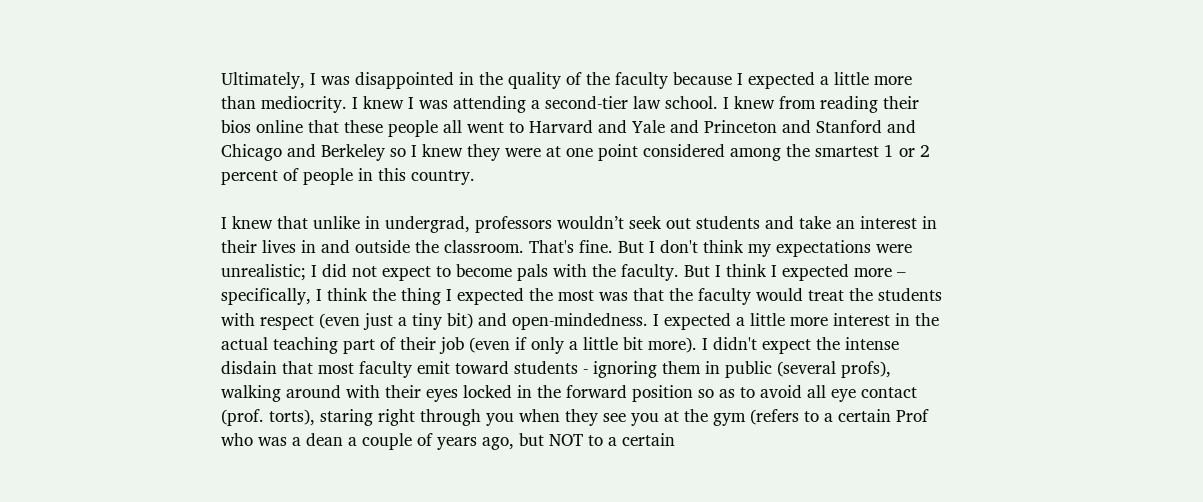Ultimately, I was disappointed in the quality of the faculty because I expected a little more than mediocrity. I knew I was attending a second-tier law school. I knew from reading their bios online that these people all went to Harvard and Yale and Princeton and Stanford and Chicago and Berkeley so I knew they were at one point considered among the smartest 1 or 2 percent of people in this country.

I knew that unlike in undergrad, professors wouldn’t seek out students and take an interest in their lives in and outside the classroom. That's fine. But I don't think my expectations were unrealistic; I did not expect to become pals with the faculty. But I think I expected more – specifically, I think the thing I expected the most was that the faculty would treat the students with respect (even just a tiny bit) and open-mindedness. I expected a little more interest in the actual teaching part of their job (even if only a little bit more). I didn't expect the intense disdain that most faculty emit toward students - ignoring them in public (several profs), walking around with their eyes locked in the forward position so as to avoid all eye contact (prof. torts), staring right through you when they see you at the gym (refers to a certain Prof who was a dean a couple of years ago, but NOT to a certain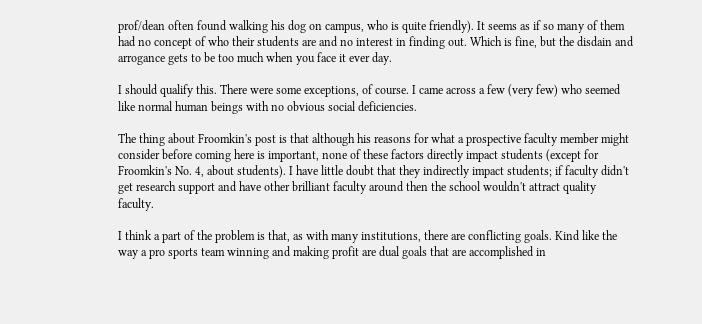prof/dean often found walking his dog on campus, who is quite friendly). It seems as if so many of them had no concept of who their students are and no interest in finding out. Which is fine, but the disdain and arrogance gets to be too much when you face it ever day.

I should qualify this. There were some exceptions, of course. I came across a few (very few) who seemed like normal human beings with no obvious social deficiencies.

The thing about Froomkin's post is that although his reasons for what a prospective faculty member might consider before coming here is important, none of these factors directly impact students (except for Froomkin's No. 4, about students). I have little doubt that they indirectly impact students; if faculty didn't get research support and have other brilliant faculty around then the school wouldn't attract quality faculty.

I think a part of the problem is that, as with many institutions, there are conflicting goals. Kind like the way a pro sports team winning and making profit are dual goals that are accomplished in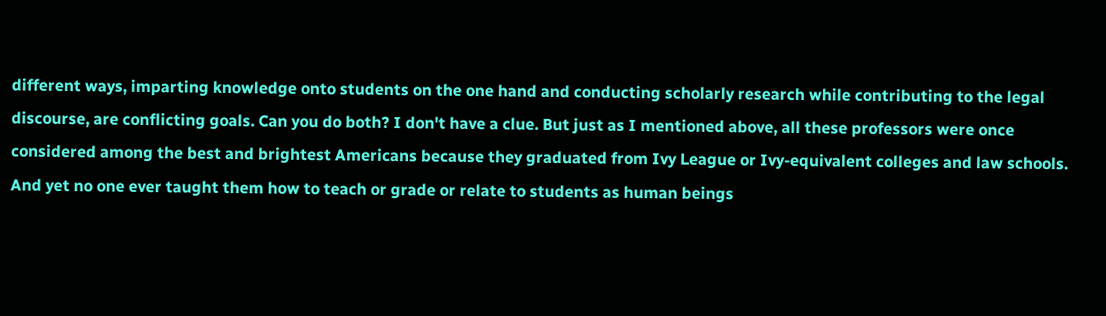different ways, imparting knowledge onto students on the one hand and conducting scholarly research while contributing to the legal discourse, are conflicting goals. Can you do both? I don't have a clue. But just as I mentioned above, all these professors were once considered among the best and brightest Americans because they graduated from Ivy League or Ivy-equivalent colleges and law schools. And yet no one ever taught them how to teach or grade or relate to students as human beings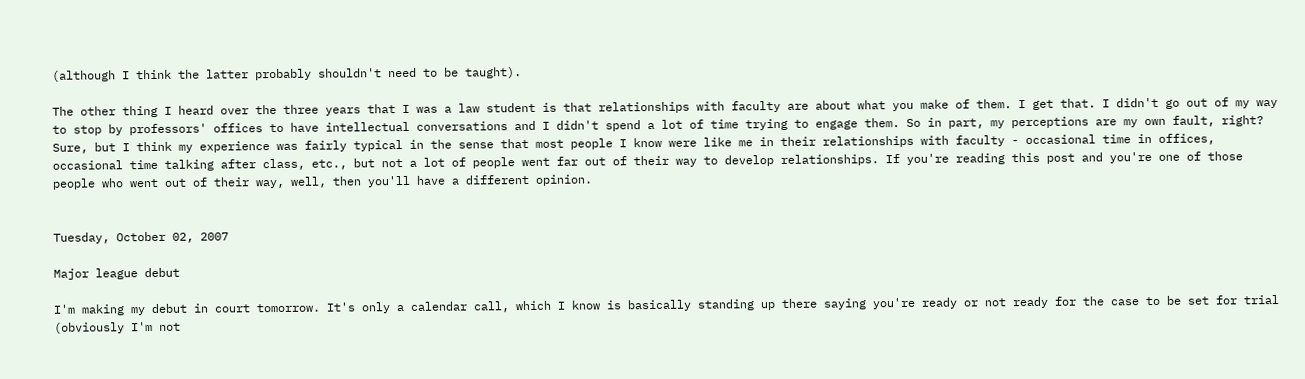(although I think the latter probably shouldn't need to be taught).

The other thing I heard over the three years that I was a law student is that relationships with faculty are about what you make of them. I get that. I didn't go out of my way to stop by professors' offices to have intellectual conversations and I didn't spend a lot of time trying to engage them. So in part, my perceptions are my own fault, right? Sure, but I think my experience was fairly typical in the sense that most people I know were like me in their relationships with faculty - occasional time in offices, occasional time talking after class, etc., but not a lot of people went far out of their way to develop relationships. If you're reading this post and you're one of those people who went out of their way, well, then you'll have a different opinion.


Tuesday, October 02, 2007

Major league debut

I'm making my debut in court tomorrow. It's only a calendar call, which I know is basically standing up there saying you're ready or not ready for the case to be set for trial (obviously I'm not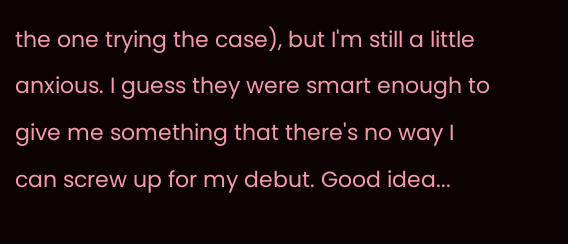the one trying the case), but I'm still a little anxious. I guess they were smart enough to give me something that there's no way I can screw up for my debut. Good idea...